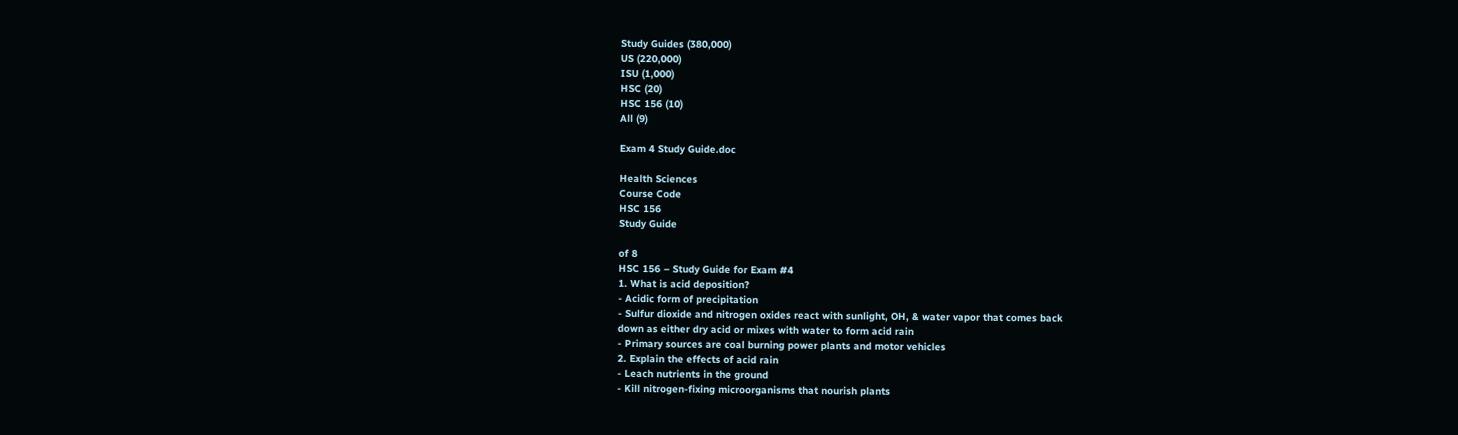Study Guides (380,000)
US (220,000)
ISU (1,000)
HSC (20)
HSC 156 (10)
All (9)

Exam 4 Study Guide.doc

Health Sciences
Course Code
HSC 156
Study Guide

of 8
HSC 156 – Study Guide for Exam #4
1. What is acid deposition?
- Acidic form of precipitation
- Sulfur dioxide and nitrogen oxides react with sunlight, OH, & water vapor that comes back
down as either dry acid or mixes with water to form acid rain
- Primary sources are coal burning power plants and motor vehicles
2. Explain the effects of acid rain
- Leach nutrients in the ground
- Kill nitrogen-fixing microorganisms that nourish plants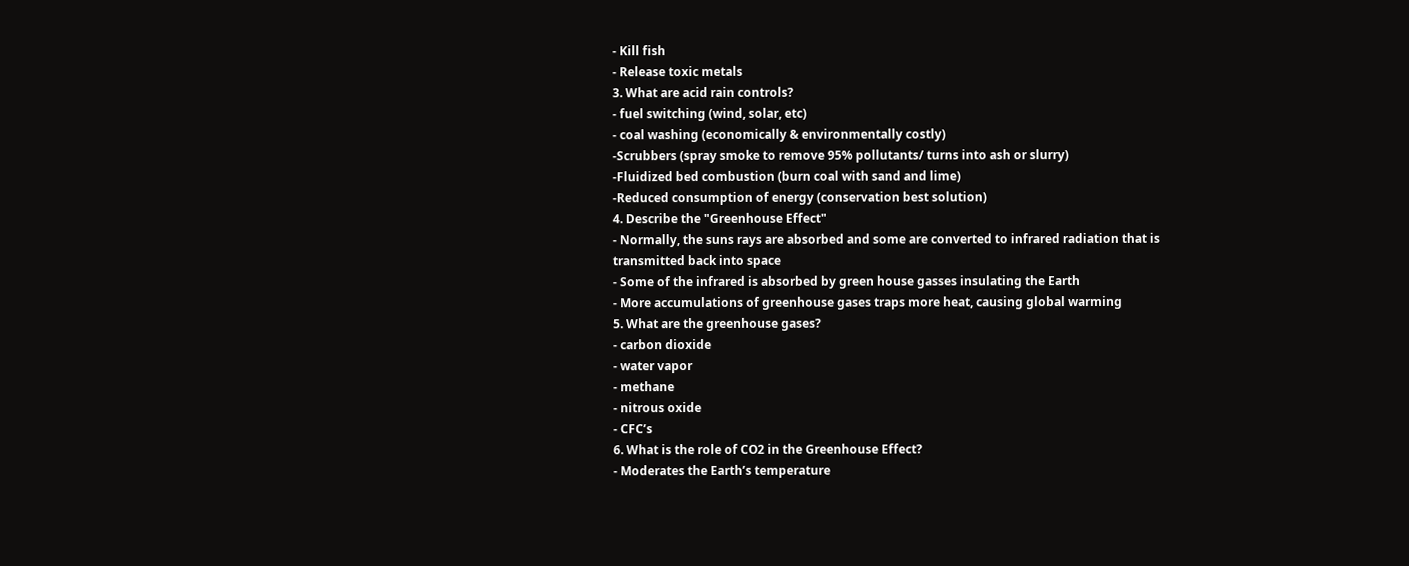- Kill fish
- Release toxic metals
3. What are acid rain controls?
- fuel switching (wind, solar, etc)
- coal washing (economically & environmentally costly)
-Scrubbers (spray smoke to remove 95% pollutants/ turns into ash or slurry)
-Fluidized bed combustion (burn coal with sand and lime)
-Reduced consumption of energy (conservation best solution)
4. Describe the "Greenhouse Effect"
- Normally, the suns rays are absorbed and some are converted to infrared radiation that is
transmitted back into space
- Some of the infrared is absorbed by green house gasses insulating the Earth
- More accumulations of greenhouse gases traps more heat, causing global warming
5. What are the greenhouse gases?
- carbon dioxide
- water vapor
- methane
- nitrous oxide
- CFC’s
6. What is the role of CO2 in the Greenhouse Effect?
- Moderates the Earth’s temperature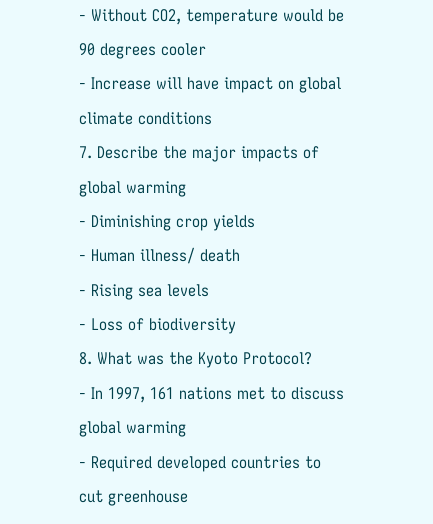- Without CO2, temperature would be 90 degrees cooler
- Increase will have impact on global climate conditions
7. Describe the major impacts of global warming
- Diminishing crop yields
- Human illness/ death
- Rising sea levels
- Loss of biodiversity
8. What was the Kyoto Protocol?
- In 1997, 161 nations met to discuss global warming
- Required developed countries to cut greenhouse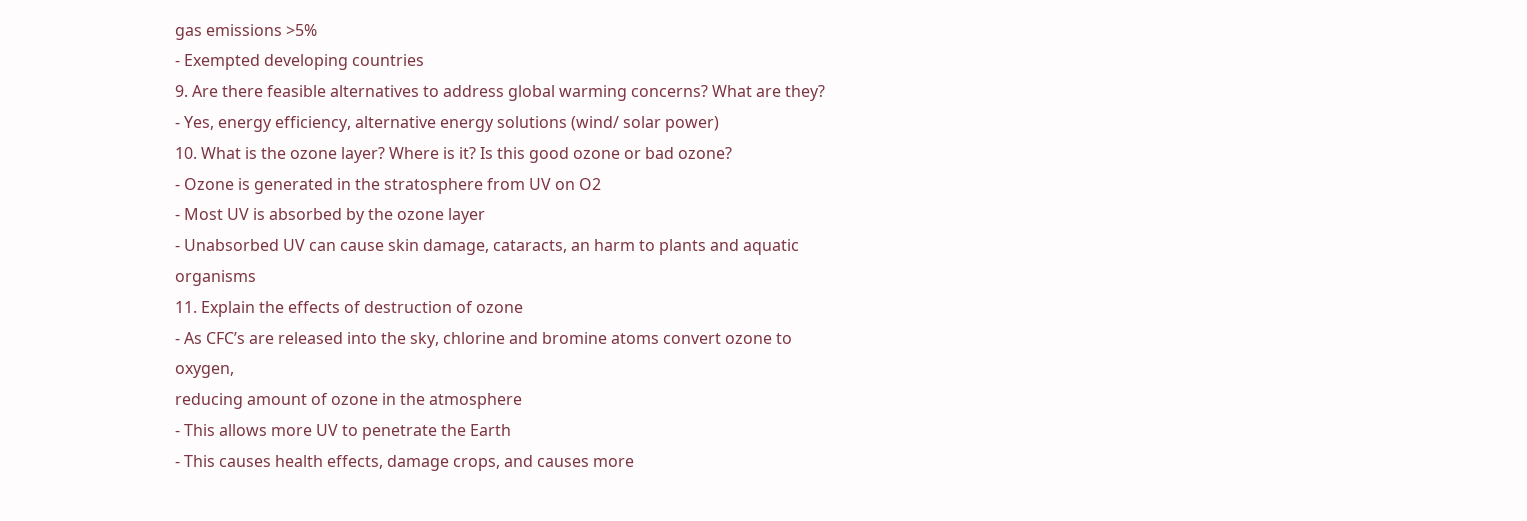gas emissions >5%
- Exempted developing countries
9. Are there feasible alternatives to address global warming concerns? What are they?
- Yes, energy efficiency, alternative energy solutions (wind/ solar power)
10. What is the ozone layer? Where is it? Is this good ozone or bad ozone?
- Ozone is generated in the stratosphere from UV on O2
- Most UV is absorbed by the ozone layer
- Unabsorbed UV can cause skin damage, cataracts, an harm to plants and aquatic organisms
11. Explain the effects of destruction of ozone
- As CFC’s are released into the sky, chlorine and bromine atoms convert ozone to oxygen,
reducing amount of ozone in the atmosphere
- This allows more UV to penetrate the Earth
- This causes health effects, damage crops, and causes more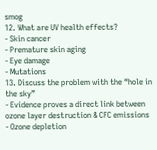smog
12. What are UV health effects?
- Skin cancer
- Premature skin aging
- Eye damage
- Mutations
13. Discuss the problem with the “hole in the sky”
- Evidence proves a direct link between ozone layer destruction & CFC emissions
- Ozone depletion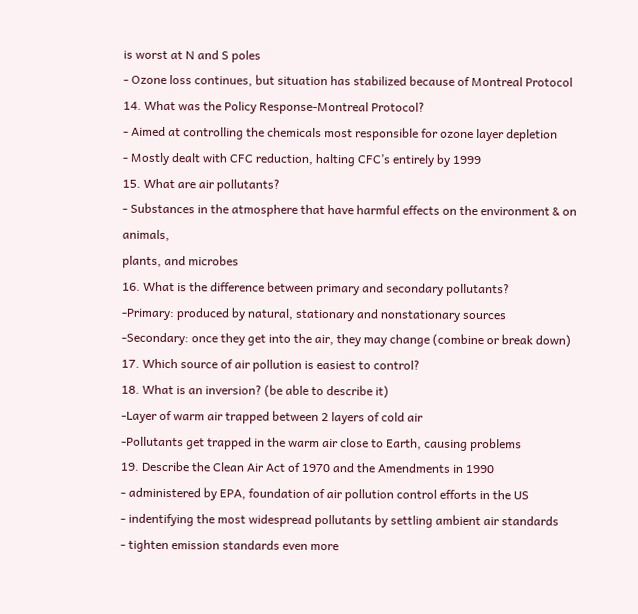is worst at N and S poles
- Ozone loss continues, but situation has stabilized because of Montreal Protocol
14. What was the Policy Response-Montreal Protocol?
- Aimed at controlling the chemicals most responsible for ozone layer depletion
- Mostly dealt with CFC reduction, halting CFC’s entirely by 1999
15. What are air pollutants?
- Substances in the atmosphere that have harmful effects on the environment & on animals,
plants, and microbes
16. What is the difference between primary and secondary pollutants?
-Primary: produced by natural, stationary and nonstationary sources
-Secondary: once they get into the air, they may change (combine or break down)
17. Which source of air pollution is easiest to control?
18. What is an inversion? (be able to describe it)
-Layer of warm air trapped between 2 layers of cold air
-Pollutants get trapped in the warm air close to Earth, causing problems
19. Describe the Clean Air Act of 1970 and the Amendments in 1990
- administered by EPA, foundation of air pollution control efforts in the US
- indentifying the most widespread pollutants by settling ambient air standards
- tighten emission standards even more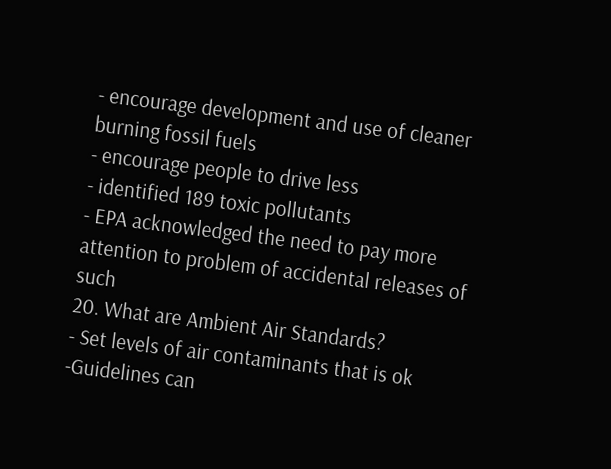- encourage development and use of cleaner burning fossil fuels
- encourage people to drive less
- identified 189 toxic pollutants
- EPA acknowledged the need to pay more attention to problem of accidental releases of such
20. What are Ambient Air Standards?
- Set levels of air contaminants that is ok
-Guidelines can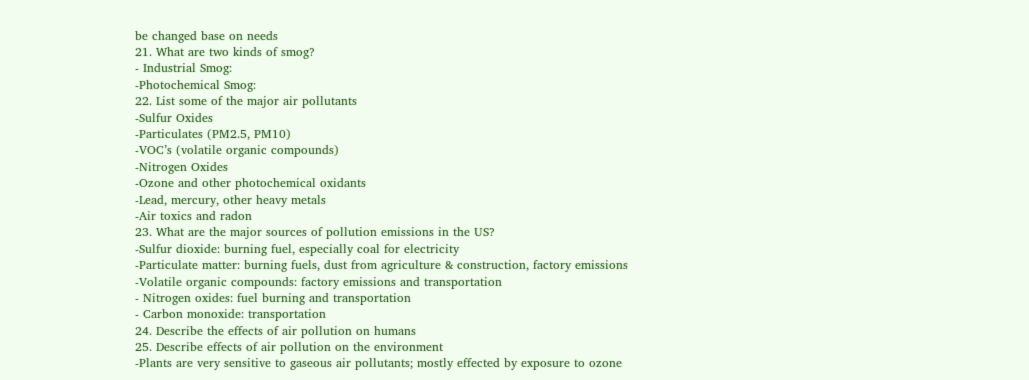be changed base on needs
21. What are two kinds of smog?
- Industrial Smog:
-Photochemical Smog:
22. List some of the major air pollutants
-Sulfur Oxides
-Particulates (PM2.5, PM10)
-VOC’s (volatile organic compounds)
-Nitrogen Oxides
-Ozone and other photochemical oxidants
-Lead, mercury, other heavy metals
-Air toxics and radon
23. What are the major sources of pollution emissions in the US?
-Sulfur dioxide: burning fuel, especially coal for electricity
-Particulate matter: burning fuels, dust from agriculture & construction, factory emissions
-Volatile organic compounds: factory emissions and transportation
- Nitrogen oxides: fuel burning and transportation
- Carbon monoxide: transportation
24. Describe the effects of air pollution on humans
25. Describe effects of air pollution on the environment
-Plants are very sensitive to gaseous air pollutants; mostly effected by exposure to ozone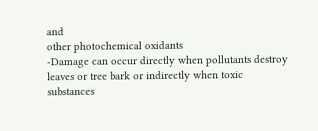and
other photochemical oxidants
-Damage can occur directly when pollutants destroy leaves or tree bark or indirectly when toxic
substances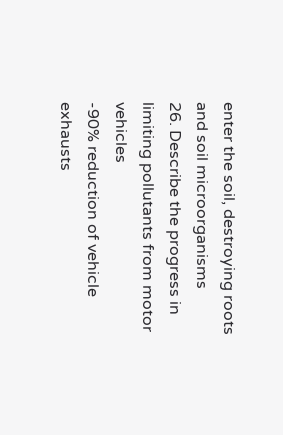enter the soil, destroying roots and soil microorganisms
26. Describe the progress in limiting pollutants from motor vehicles
-90% reduction of vehicle exhausts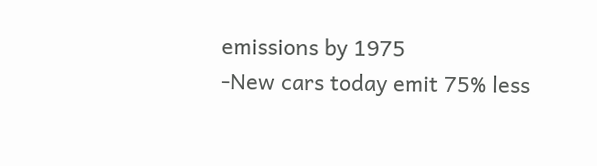emissions by 1975
-New cars today emit 75% less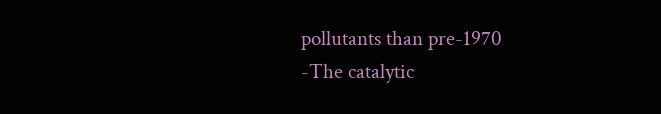pollutants than pre-1970
-The catalytic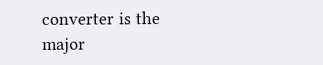converter is the major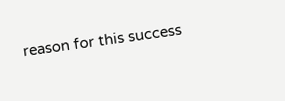reason for this success